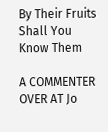By Their Fruits Shall You Know Them

A COMMENTER OVER AT Jo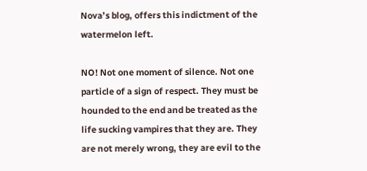Nova’s blog, offers this indictment of the watermelon left.

NO! Not one moment of silence. Not one particle of a sign of respect. They must be hounded to the end and be treated as the life sucking vampires that they are. They are not merely wrong, they are evil to the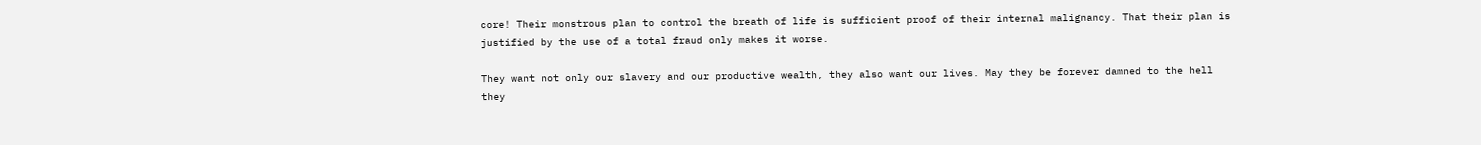core! Their monstrous plan to control the breath of life is sufficient proof of their internal malignancy. That their plan is justified by the use of a total fraud only makes it worse.

They want not only our slavery and our productive wealth, they also want our lives. May they be forever damned to the hell they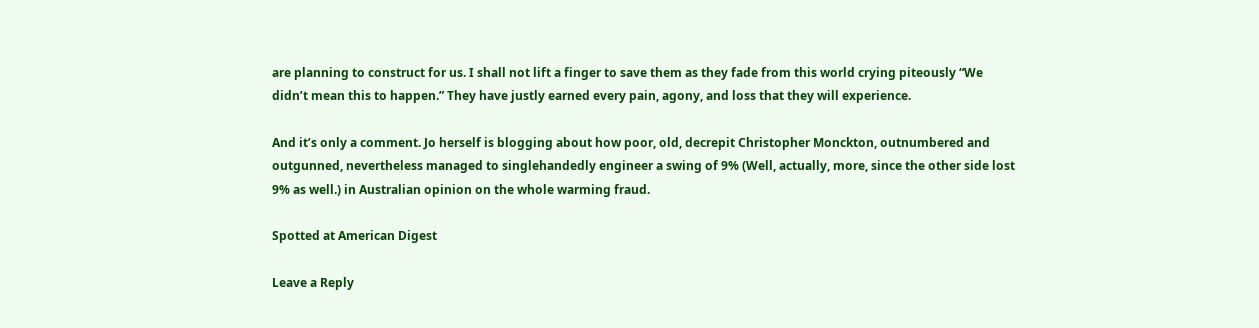are planning to construct for us. I shall not lift a finger to save them as they fade from this world crying piteously “We didn’t mean this to happen.” They have justly earned every pain, agony, and loss that they will experience.

And it’s only a comment. Jo herself is blogging about how poor, old, decrepit Christopher Monckton, outnumbered and outgunned, nevertheless managed to singlehandedly engineer a swing of 9% (Well, actually, more, since the other side lost 9% as well.) in Australian opinion on the whole warming fraud.

Spotted at American Digest

Leave a Reply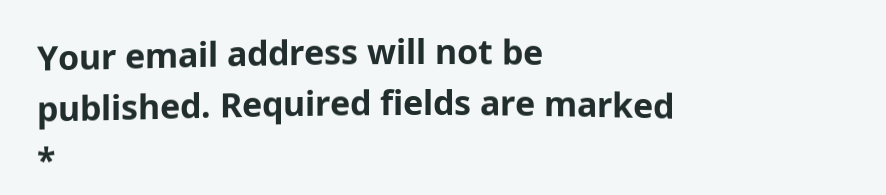Your email address will not be published. Required fields are marked *